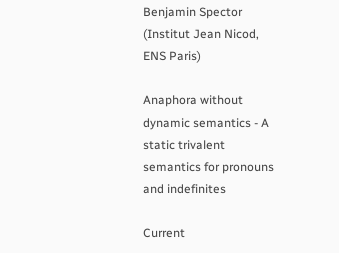Benjamin Spector (Institut Jean Nicod, ENS Paris)

Anaphora without dynamic semantics - A static trivalent semantics for pronouns and indefinites

Current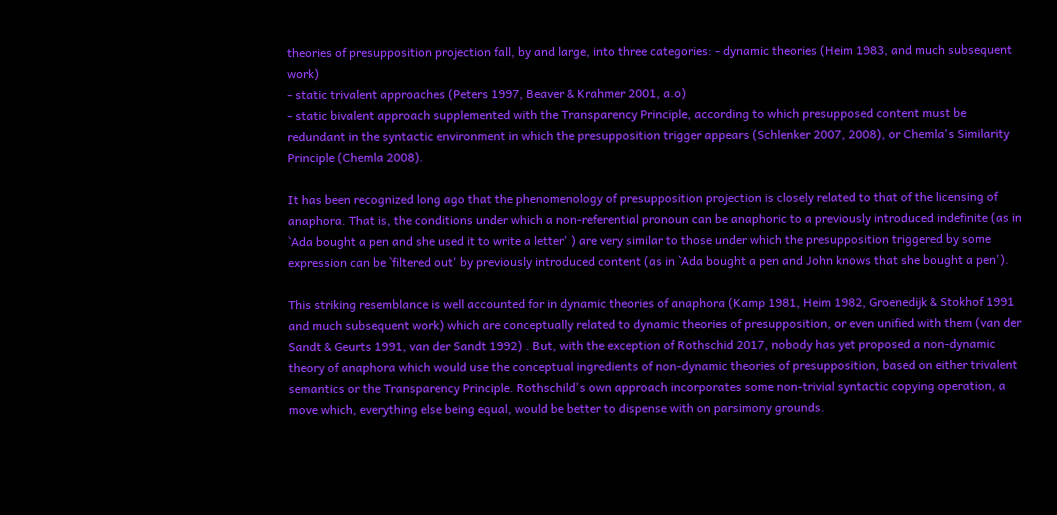theories of presupposition projection fall, by and large, into three categories: - dynamic theories (Heim 1983, and much subsequent work)
- static trivalent approaches (Peters 1997, Beaver & Krahmer 2001, a.o)
- static bivalent approach supplemented with the Transparency Principle, according to which presupposed content must be redundant in the syntactic environment in which the presupposition trigger appears (Schlenker 2007, 2008), or Chemla's Similarity Principle (Chemla 2008).

It has been recognized long ago that the phenomenology of presupposition projection is closely related to that of the licensing of anaphora. That is, the conditions under which a non-referential pronoun can be anaphoric to a previously introduced indefinite (as in `Ada bought a pen and she used it to write a letter' ) are very similar to those under which the presupposition triggered by some expression can be `filtered out' by previously introduced content (as in `Ada bought a pen and John knows that she bought a pen').

This striking resemblance is well accounted for in dynamic theories of anaphora (Kamp 1981, Heim 1982, Groenedijk & Stokhof 1991 and much subsequent work) which are conceptually related to dynamic theories of presupposition, or even unified with them (van der Sandt & Geurts 1991, van der Sandt 1992) . But, with the exception of Rothschid 2017, nobody has yet proposed a non-dynamic theory of anaphora which would use the conceptual ingredients of non-dynamic theories of presupposition, based on either trivalent semantics or the Transparency Principle. Rothschild's own approach incorporates some non-trivial syntactic copying operation, a move which, everything else being equal, would be better to dispense with on parsimony grounds.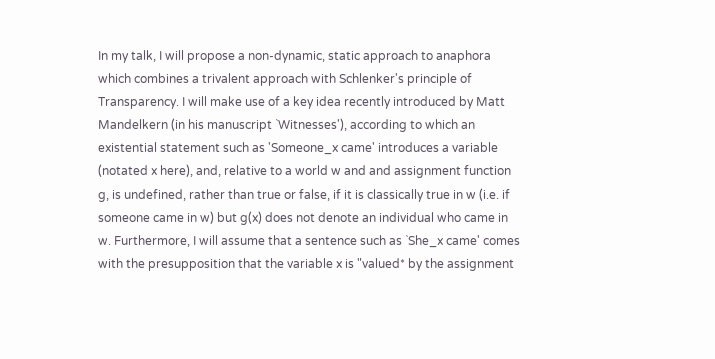In my talk, I will propose a non-dynamic, static approach to anaphora which combines a trivalent approach with Schlenker's principle of Transparency. I will make use of a key idea recently introduced by Matt Mandelkern (in his manuscript `Witnesses'), according to which an existential statement such as 'Someone_x came' introduces a variable (notated x here), and, relative to a world w and and assignment function g, is undefined, rather than true or false, if it is classically true in w (i.e. if someone came in w) but g(x) does not denote an individual who came in w. Furthermore, I will assume that a sentence such as `She_x came' comes with the presupposition that the variable x is "valued* by the assignment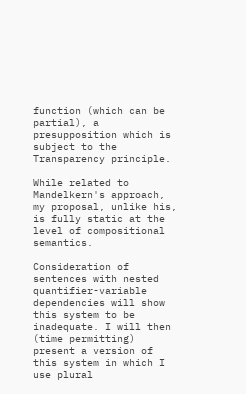function (which can be partial), a presupposition which is subject to the Transparency principle.

While related to Mandelkern's approach, my proposal, unlike his, is fully static at the level of compositional semantics.

Consideration of sentences with nested quantifier-variable dependencies will show this system to be inadequate. I will then (time permitting) present a version of this system in which I use plural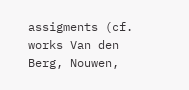assigments (cf. works Van den Berg, Nouwen,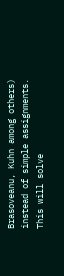Brasoveanu, Kuhn among others) instead of simple assignments. This will solve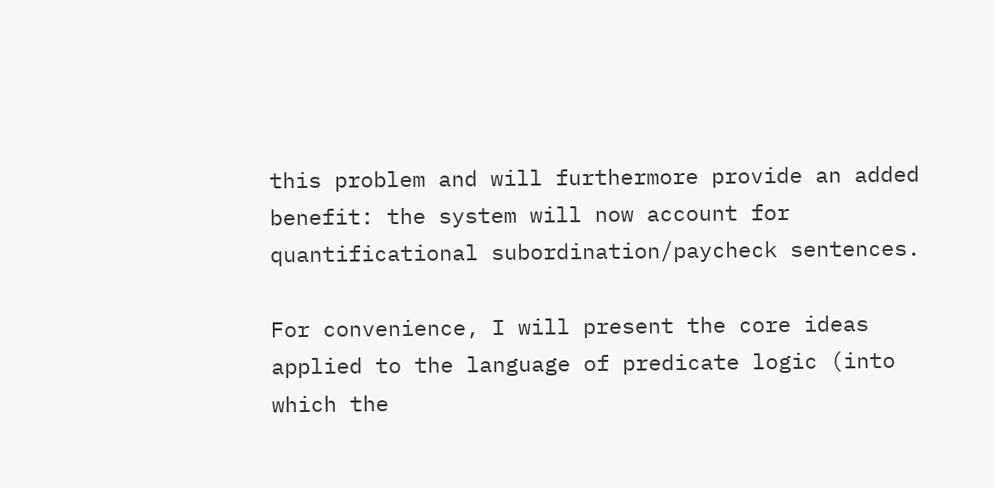this problem and will furthermore provide an added benefit: the system will now account for quantificational subordination/paycheck sentences.

For convenience, I will present the core ideas applied to the language of predicate logic (into which the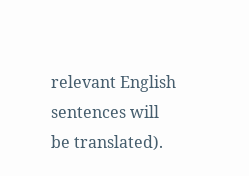relevant English sentences will be translated).